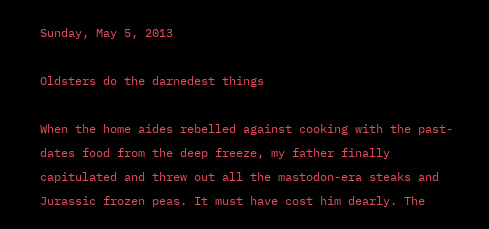Sunday, May 5, 2013

Oldsters do the darnedest things

When the home aides rebelled against cooking with the past-dates food from the deep freeze, my father finally capitulated and threw out all the mastodon-era steaks and Jurassic frozen peas. It must have cost him dearly. The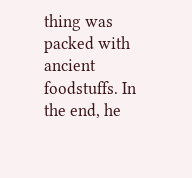thing was packed with ancient foodstuffs. In the end, he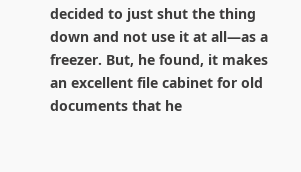decided to just shut the thing down and not use it at all—as a freezer. But, he found, it makes an excellent file cabinet for old documents that he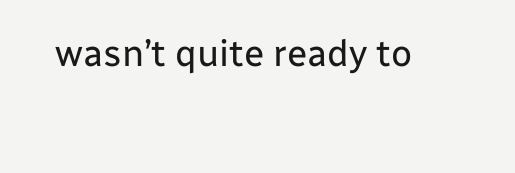wasn’t quite ready to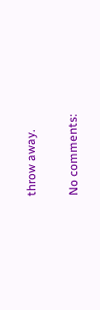throw away.

No comments: